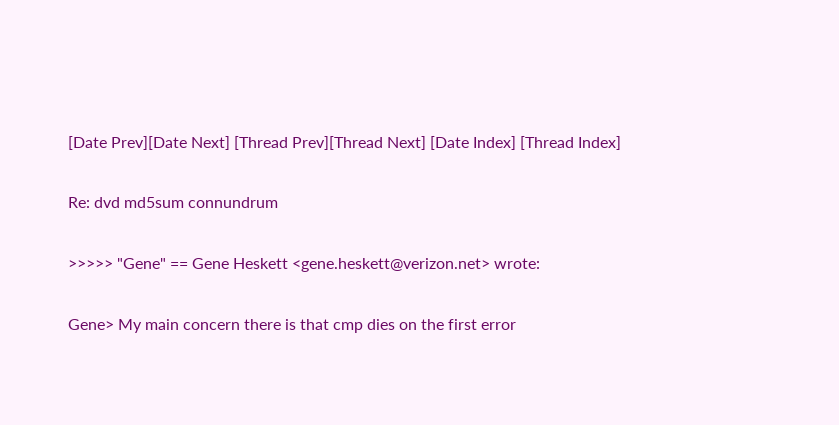[Date Prev][Date Next] [Thread Prev][Thread Next] [Date Index] [Thread Index]

Re: dvd md5sum connundrum

>>>>> "Gene" == Gene Heskett <gene.heskett@verizon.net> wrote:

Gene> My main concern there is that cmp dies on the first error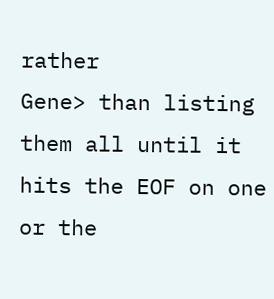rather
Gene> than listing them all until it hits the EOF on one or the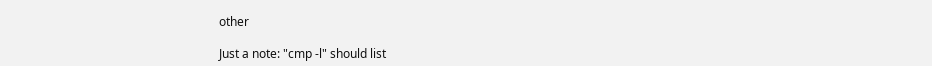other

Just a note: "cmp -l" should list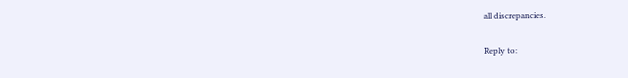all discrepancies.


Reply to: